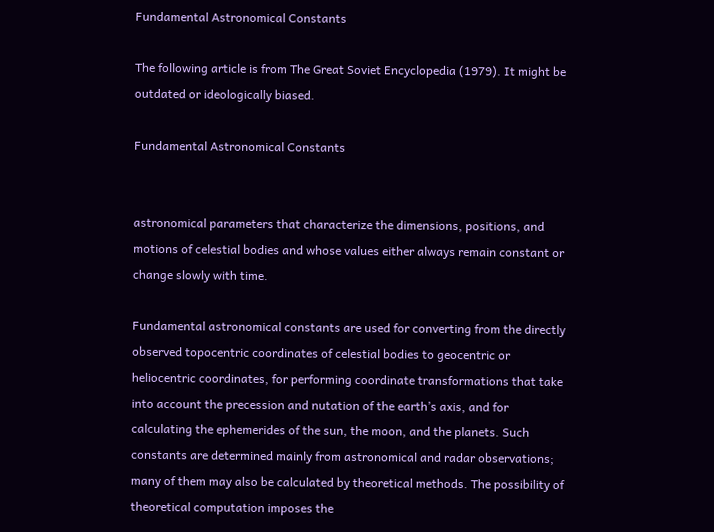Fundamental Astronomical Constants

The following article is from The Great Soviet Encyclopedia (1979). It might be outdated or ideologically biased.

Fundamental Astronomical Constants


astronomical parameters that characterize the dimensions, positions, and motions of celestial bodies and whose values either always remain constant or change slowly with time.

Fundamental astronomical constants are used for converting from the directly observed topocentric coordinates of celestial bodies to geocentric or heliocentric coordinates, for performing coordinate transformations that take into account the precession and nutation of the earth’s axis, and for calculating the ephemerides of the sun, the moon, and the planets. Such constants are determined mainly from astronomical and radar observations; many of them may also be calculated by theoretical methods. The possibility of theoretical computation imposes the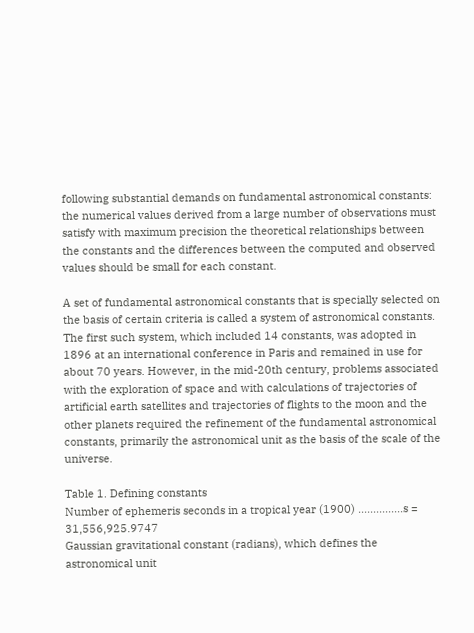following substantial demands on fundamental astronomical constants: the numerical values derived from a large number of observations must satisfy with maximum precision the theoretical relationships between the constants and the differences between the computed and observed values should be small for each constant.

A set of fundamental astronomical constants that is specially selected on the basis of certain criteria is called a system of astronomical constants. The first such system, which included 14 constants, was adopted in 1896 at an international conference in Paris and remained in use for about 70 years. However, in the mid-20th century, problems associated with the exploration of space and with calculations of trajectories of artificial earth satellites and trajectories of flights to the moon and the other planets required the refinement of the fundamental astronomical constants, primarily the astronomical unit as the basis of the scale of the universe.

Table 1. Defining constants
Number of ephemeris seconds in a tropical year (1900) ...............s = 31,556,925.9747
Gaussian gravitational constant (radians), which defines the astronomical unit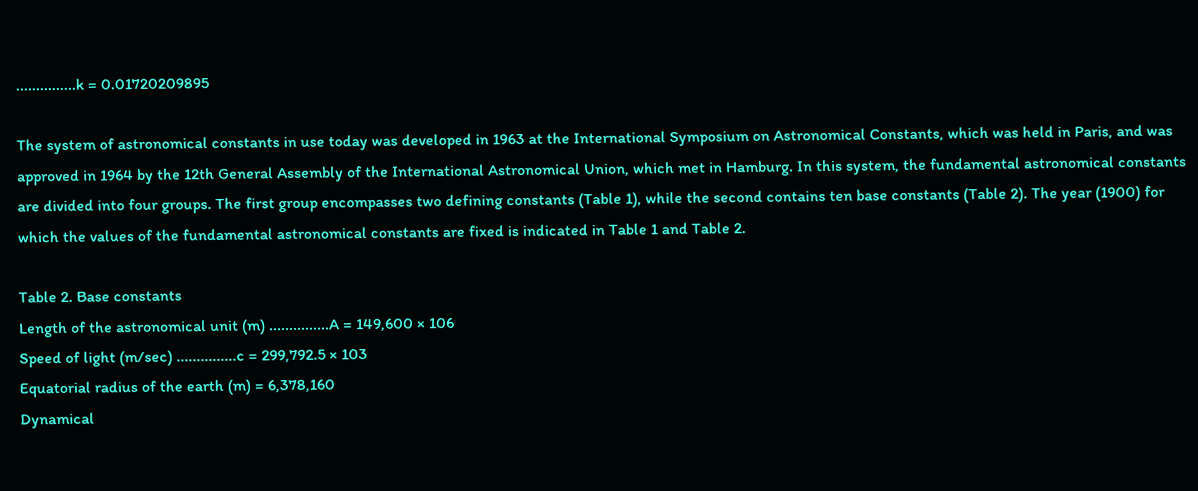...............k = 0.01720209895

The system of astronomical constants in use today was developed in 1963 at the International Symposium on Astronomical Constants, which was held in Paris, and was approved in 1964 by the 12th General Assembly of the International Astronomical Union, which met in Hamburg. In this system, the fundamental astronomical constants are divided into four groups. The first group encompasses two defining constants (Table 1), while the second contains ten base constants (Table 2). The year (1900) for which the values of the fundamental astronomical constants are fixed is indicated in Table 1 and Table 2.

Table 2. Base constants
Length of the astronomical unit (m) ...............A = 149,600 × 106
Speed of light (m/sec) ...............c = 299,792.5 × 103
Equatorial radius of the earth (m) = 6,378,160
Dynamical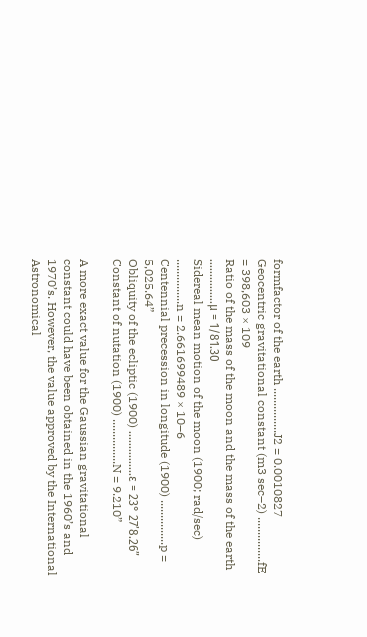formfactor of the earth ...............J2 = 0.0010827
Geocentric gravitational constant (m3 sec–2) ...............fE = 398,603 × 109
Ratio of the mass of the moon and the mass of the earth ...............μ = 1/81.30
Sidereal mean motion of the moon (1900; rad/sec) ...............n = 2.661699489 × 10–6
Centennial precession in longitude (1900) ...............p = 5,025.64”
Obliquity of the ecliptic (1900) ...............ε = 23° 27’8.26”
Constant of nutation (1900) ...............N = 9.210”

A more exact value for the Gaussian gravitational constant could have been obtained in the 1960’s and 1970’s. However, the value approved by the International Astronomical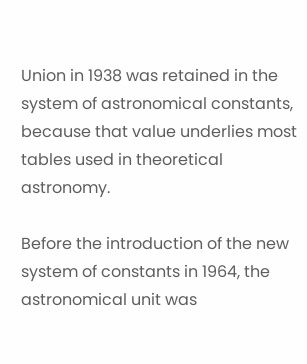Union in 1938 was retained in the system of astronomical constants, because that value underlies most tables used in theoretical astronomy.

Before the introduction of the new system of constants in 1964, the astronomical unit was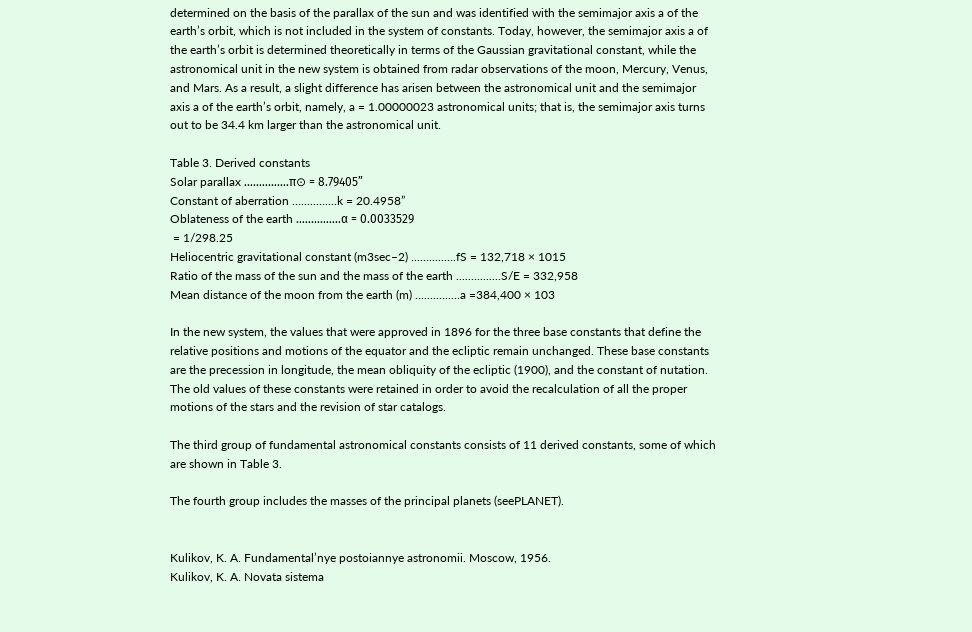determined on the basis of the parallax of the sun and was identified with the semimajor axis a of the earth’s orbit, which is not included in the system of constants. Today, however, the semimajor axis a of the earth’s orbit is determined theoretically in terms of the Gaussian gravitational constant, while the astronomical unit in the new system is obtained from radar observations of the moon, Mercury, Venus, and Mars. As a result, a slight difference has arisen between the astronomical unit and the semimajor axis a of the earth’s orbit, namely, a = 1.00000023 astronomical units; that is, the semimajor axis turns out to be 34.4 km larger than the astronomical unit.

Table 3. Derived constants
Solar parallax ...............π⊙ = 8.79405”
Constant of aberration ...............k = 20.4958”
Oblateness of the earth ...............α = 0.0033529
 = 1/298.25
Heliocentric gravitational constant (m3sec–2) ...............fS = 132,718 × 1015
Ratio of the mass of the sun and the mass of the earth ...............S/E = 332,958
Mean distance of the moon from the earth (m) ...............a =384,400 × 103

In the new system, the values that were approved in 1896 for the three base constants that define the relative positions and motions of the equator and the ecliptic remain unchanged. These base constants are the precession in longitude, the mean obliquity of the ecliptic (1900), and the constant of nutation. The old values of these constants were retained in order to avoid the recalculation of all the proper motions of the stars and the revision of star catalogs.

The third group of fundamental astronomical constants consists of 11 derived constants, some of which are shown in Table 3.

The fourth group includes the masses of the principal planets (seePLANET).


Kulikov, K. A. Fundamental’nye postoiannye astronomii. Moscow, 1956.
Kulikov, K. A. Novata sistema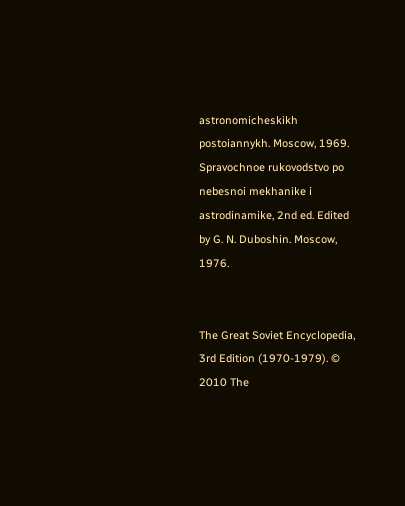astronomicheskikh postoiannykh. Moscow, 1969.
Spravochnoe rukovodstvo po nebesnoi mekhanike i astrodinamike, 2nd ed. Edited by G. N. Duboshin. Moscow, 1976.


The Great Soviet Encyclopedia, 3rd Edition (1970-1979). © 2010 The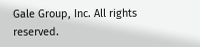Gale Group, Inc. All rights reserved.